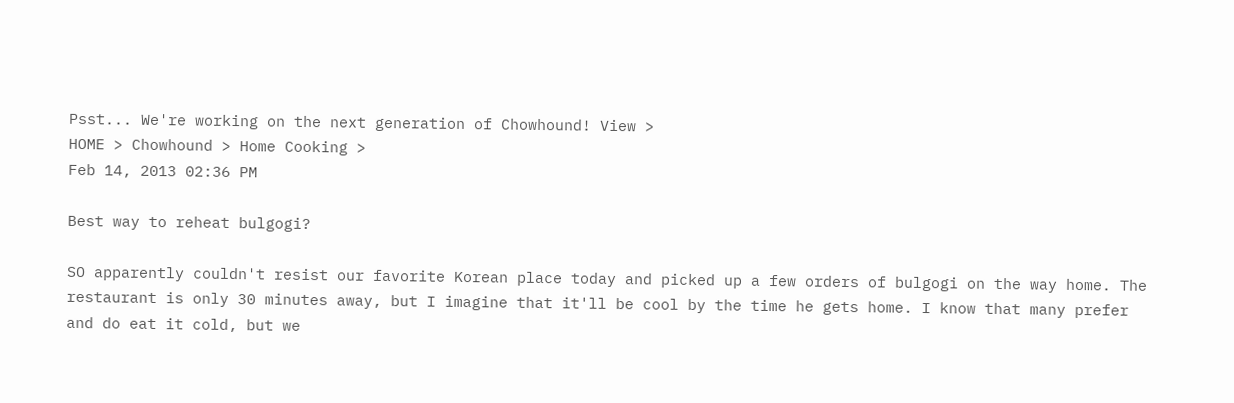Psst... We're working on the next generation of Chowhound! View >
HOME > Chowhound > Home Cooking >
Feb 14, 2013 02:36 PM

Best way to reheat bulgogi?

SO apparently couldn't resist our favorite Korean place today and picked up a few orders of bulgogi on the way home. The restaurant is only 30 minutes away, but I imagine that it'll be cool by the time he gets home. I know that many prefer and do eat it cold, but we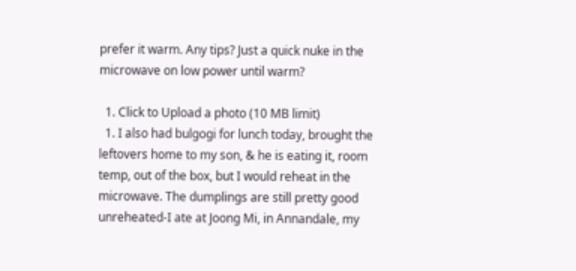prefer it warm. Any tips? Just a quick nuke in the microwave on low power until warm?

  1. Click to Upload a photo (10 MB limit)
  1. I also had bulgogi for lunch today, brought the leftovers home to my son, & he is eating it, room temp, out of the box, but I would reheat in the microwave. The dumplings are still pretty good unreheated-I ate at Joong Mi, in Annandale, my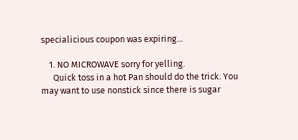specialicious coupon was expiring...

    1. NO MICROWAVE sorry for yelling.
      Quick toss in a hot Pan should do the trick. You may want to use nonstick since there is sugar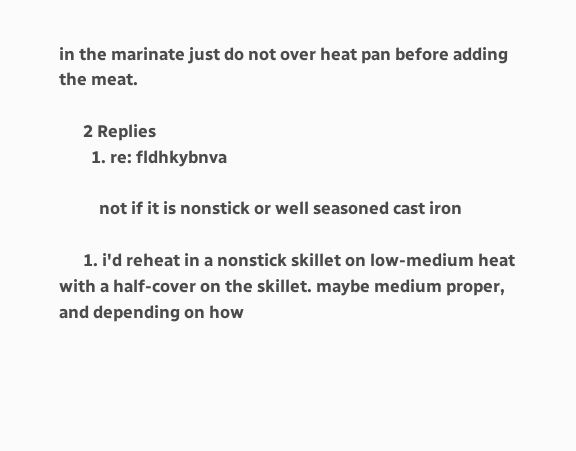in the marinate just do not over heat pan before adding the meat.

      2 Replies
        1. re: fldhkybnva

          not if it is nonstick or well seasoned cast iron

      1. i'd reheat in a nonstick skillet on low-medium heat with a half-cover on the skillet. maybe medium proper, and depending on how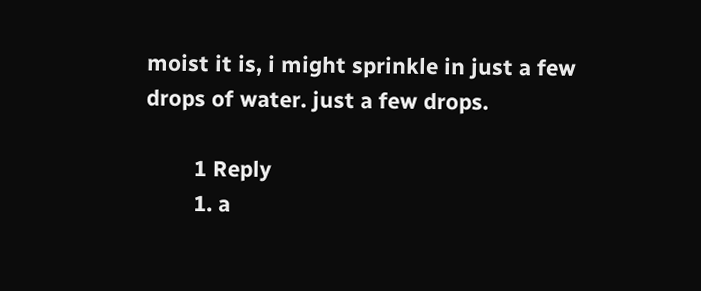moist it is, i might sprinkle in just a few drops of water. just a few drops.

        1 Reply
        1. a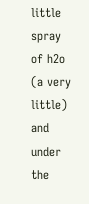little spray of h2o (a very little) and under the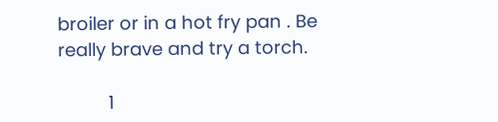broiler or in a hot fry pan . Be really brave and try a torch.

          1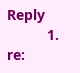Reply
          1. re: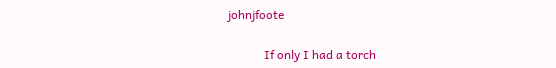johnjfoote

            If only I had a torch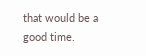that would be a good time.